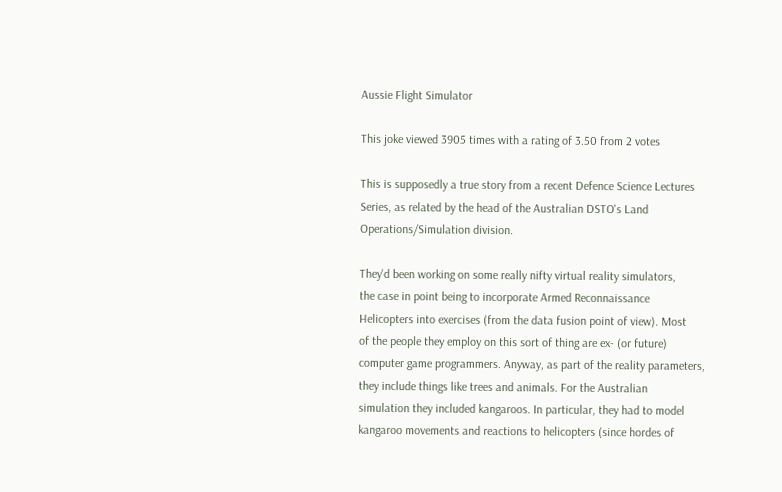Aussie Flight Simulator

This joke viewed 3905 times with a rating of 3.50 from 2 votes

This is supposedly a true story from a recent Defence Science Lectures
Series, as related by the head of the Australian DSTO's Land
Operations/Simulation division.

They'd been working on some really nifty virtual reality simulators,
the case in point being to incorporate Armed Reconnaissance
Helicopters into exercises (from the data fusion point of view). Most
of the people they employ on this sort of thing are ex- (or future)
computer game programmers. Anyway, as part of the reality parameters,
they include things like trees and animals. For the Australian
simulation they included kangaroos. In particular, they had to model
kangaroo movements and reactions to helicopters (since hordes of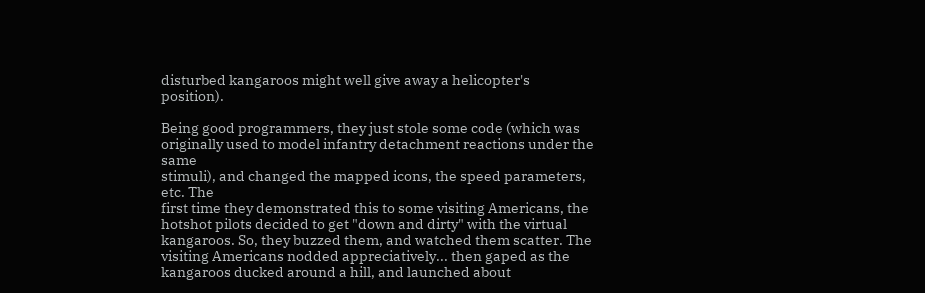disturbed kangaroos might well give away a helicopter's position).

Being good programmers, they just stole some code (which was
originally used to model infantry detachment reactions under the same
stimuli), and changed the mapped icons, the speed parameters, etc. The
first time they demonstrated this to some visiting Americans, the
hotshot pilots decided to get "down and dirty" with the virtual
kangaroos. So, they buzzed them, and watched them scatter. The
visiting Americans nodded appreciatively... then gaped as the
kangaroos ducked around a hill, and launched about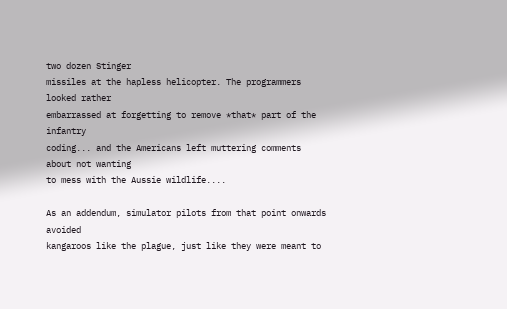two dozen Stinger
missiles at the hapless helicopter. The programmers looked rather
embarrassed at forgetting to remove *that* part of the infantry
coding... and the Americans left muttering comments about not wanting
to mess with the Aussie wildlife....

As an addendum, simulator pilots from that point onwards avoided
kangaroos like the plague, just like they were meant to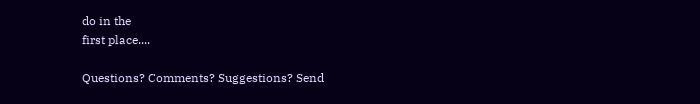do in the
first place....

Questions? Comments? Suggestions? Send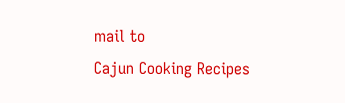mail to
Cajun Cooking Recipes